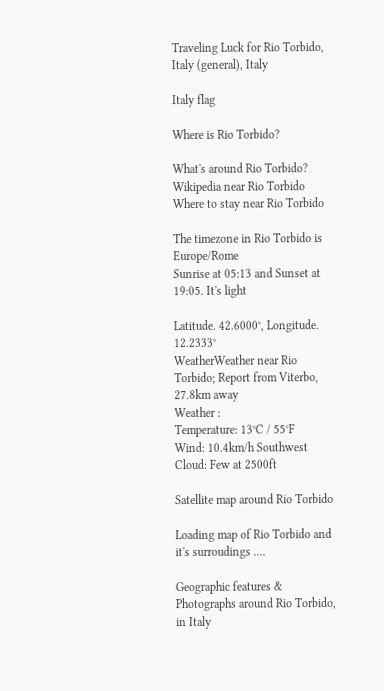Traveling Luck for Rio Torbido, Italy (general), Italy

Italy flag

Where is Rio Torbido?

What's around Rio Torbido?
Wikipedia near Rio Torbido
Where to stay near Rio Torbido

The timezone in Rio Torbido is Europe/Rome
Sunrise at 05:13 and Sunset at 19:05. It's light

Latitude. 42.6000°, Longitude. 12.2333°
WeatherWeather near Rio Torbido; Report from Viterbo, 27.8km away
Weather :
Temperature: 13°C / 55°F
Wind: 10.4km/h Southwest
Cloud: Few at 2500ft

Satellite map around Rio Torbido

Loading map of Rio Torbido and it's surroudings ....

Geographic features & Photographs around Rio Torbido, in Italy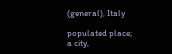(general), Italy

populated place;
a city,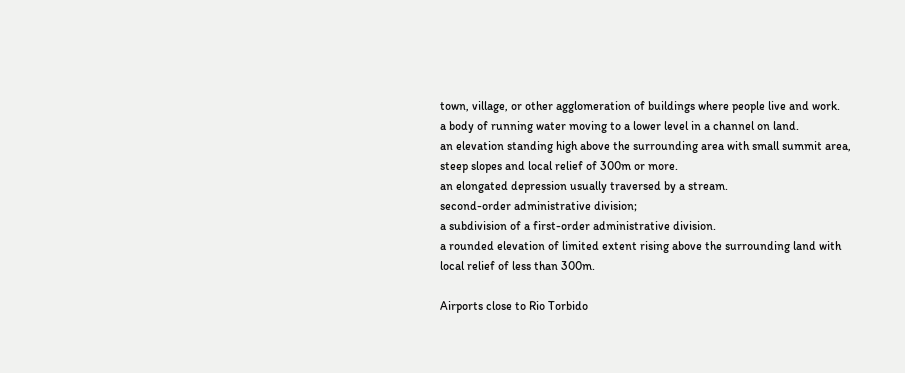town, village, or other agglomeration of buildings where people live and work.
a body of running water moving to a lower level in a channel on land.
an elevation standing high above the surrounding area with small summit area, steep slopes and local relief of 300m or more.
an elongated depression usually traversed by a stream.
second-order administrative division;
a subdivision of a first-order administrative division.
a rounded elevation of limited extent rising above the surrounding land with local relief of less than 300m.

Airports close to Rio Torbido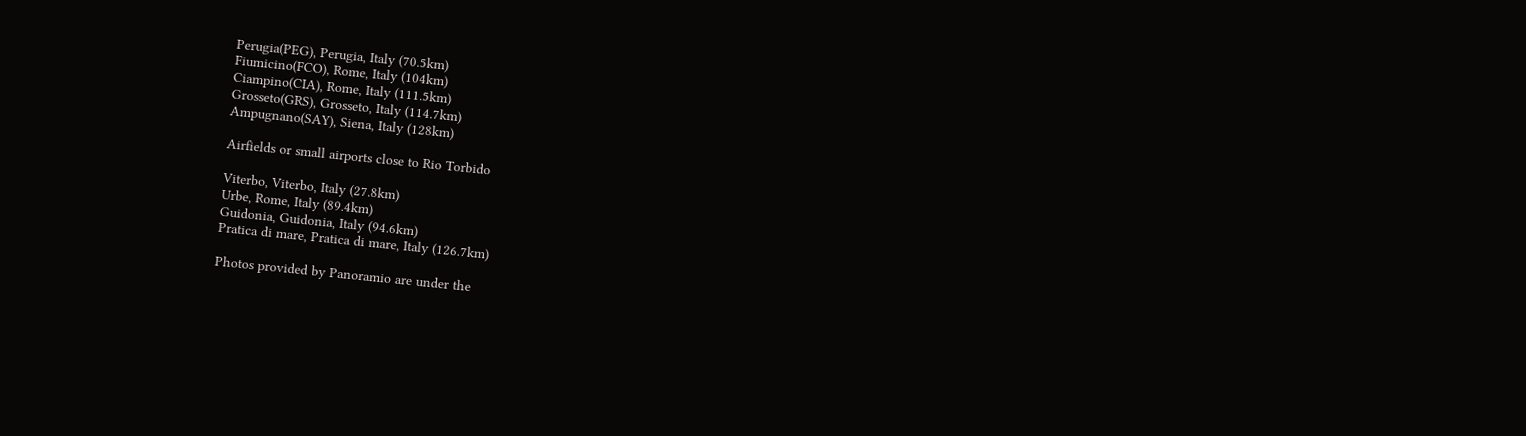Perugia(PEG), Perugia, Italy (70.5km)
Fiumicino(FCO), Rome, Italy (104km)
Ciampino(CIA), Rome, Italy (111.5km)
Grosseto(GRS), Grosseto, Italy (114.7km)
Ampugnano(SAY), Siena, Italy (128km)

Airfields or small airports close to Rio Torbido

Viterbo, Viterbo, Italy (27.8km)
Urbe, Rome, Italy (89.4km)
Guidonia, Guidonia, Italy (94.6km)
Pratica di mare, Pratica di mare, Italy (126.7km)

Photos provided by Panoramio are under the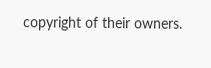copyright of their owners.